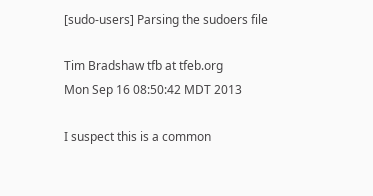[sudo-users] Parsing the sudoers file

Tim Bradshaw tfb at tfeb.org
Mon Sep 16 08:50:42 MDT 2013

I suspect this is a common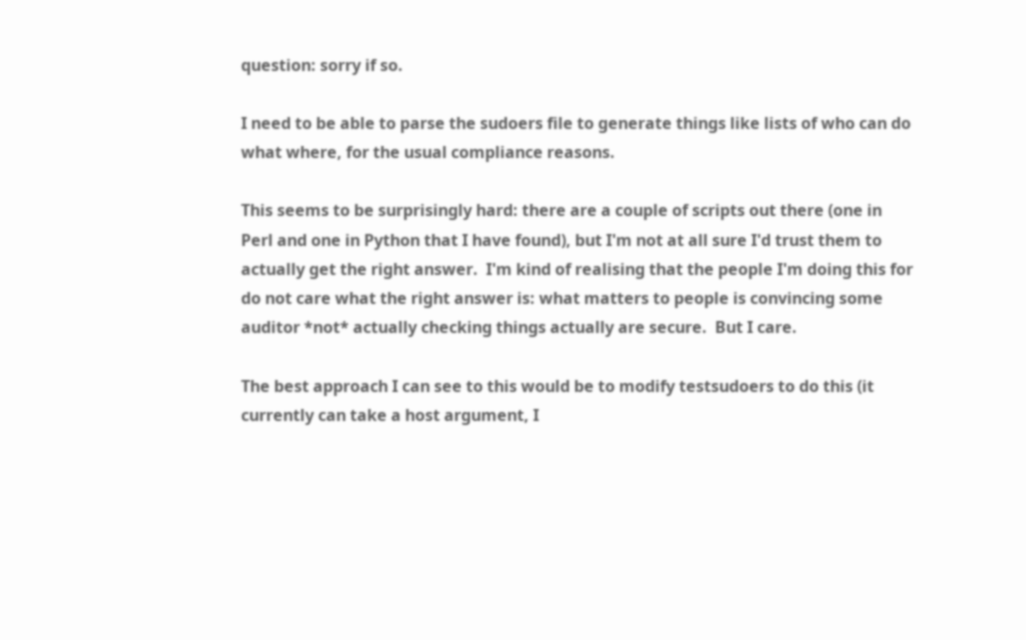question: sorry if so.

I need to be able to parse the sudoers file to generate things like lists of who can do what where, for the usual compliance reasons.

This seems to be surprisingly hard: there are a couple of scripts out there (one in Perl and one in Python that I have found), but I'm not at all sure I'd trust them to actually get the right answer.  I'm kind of realising that the people I'm doing this for do not care what the right answer is: what matters to people is convincing some auditor *not* actually checking things actually are secure.  But I care.

The best approach I can see to this would be to modify testsudoers to do this (it currently can take a host argument, I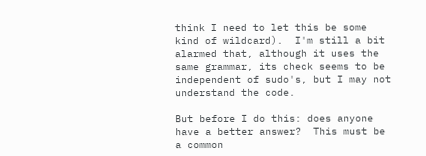think I need to let this be some kind of wildcard).  I'm still a bit alarmed that, although it uses the same grammar, its check seems to be independent of sudo's, but I may not understand the code.

But before I do this: does anyone have a better answer?  This must be a common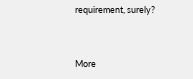requirement, surely?



More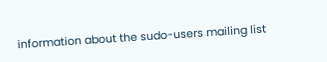information about the sudo-users mailing list